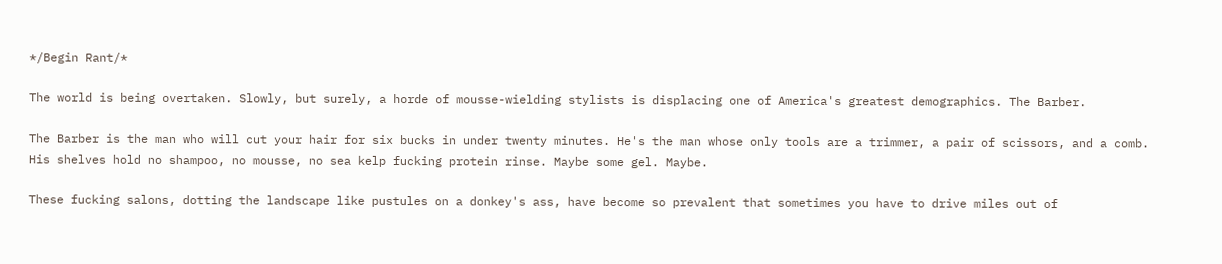*/Begin Rant/*

The world is being overtaken. Slowly, but surely, a horde of mousse-wielding stylists is displacing one of America's greatest demographics. The Barber.

The Barber is the man who will cut your hair for six bucks in under twenty minutes. He's the man whose only tools are a trimmer, a pair of scissors, and a comb. His shelves hold no shampoo, no mousse, no sea kelp fucking protein rinse. Maybe some gel. Maybe.

These fucking salons, dotting the landscape like pustules on a donkey's ass, have become so prevalent that sometimes you have to drive miles out of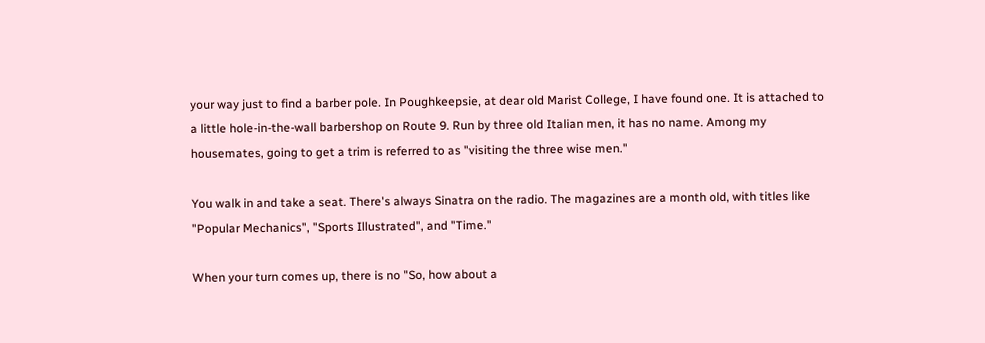your way just to find a barber pole. In Poughkeepsie, at dear old Marist College, I have found one. It is attached to a little hole-in-the-wall barbershop on Route 9. Run by three old Italian men, it has no name. Among my housemates, going to get a trim is referred to as "visiting the three wise men."

You walk in and take a seat. There's always Sinatra on the radio. The magazines are a month old, with titles like "Popular Mechanics", "Sports Illustrated", and "Time."

When your turn comes up, there is no "So, how about a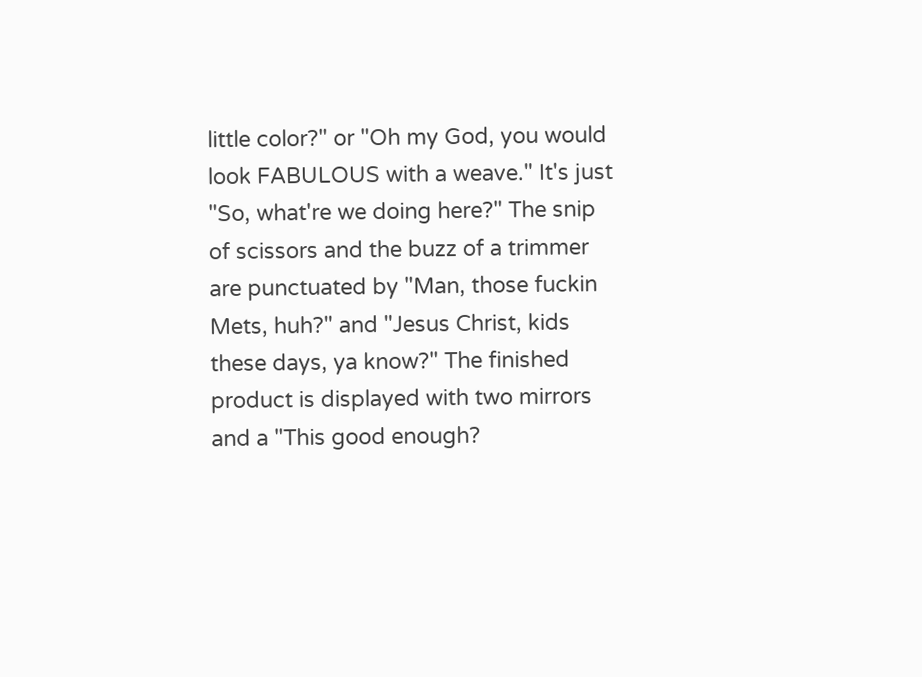little color?" or "Oh my God, you would look FABULOUS with a weave." It's just "So, what're we doing here?" The snip of scissors and the buzz of a trimmer are punctuated by "Man, those fuckin Mets, huh?" and "Jesus Christ, kids these days, ya know?" The finished product is displayed with two mirrors and a "This good enough?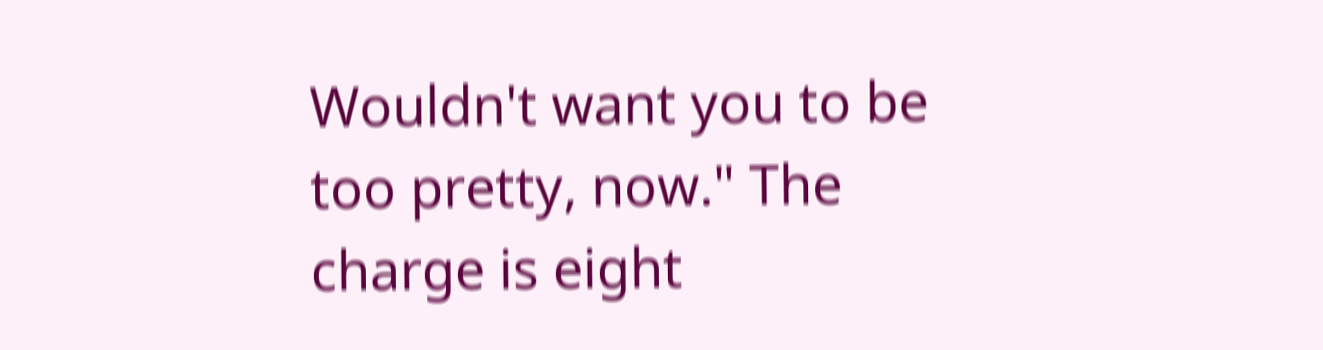Wouldn't want you to be too pretty, now." The charge is eight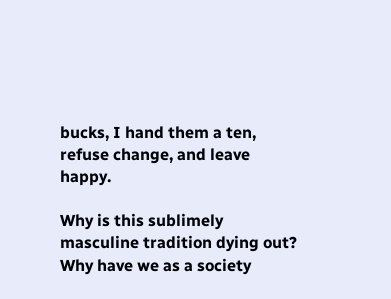bucks, I hand them a ten, refuse change, and leave happy.

Why is this sublimely masculine tradition dying out? Why have we as a society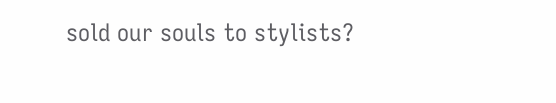sold our souls to stylists?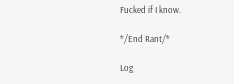Fucked if I know.

*/End Rant/*

Log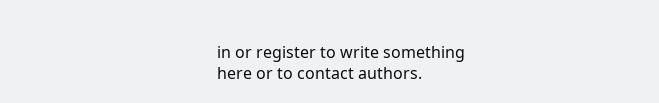in or register to write something here or to contact authors.